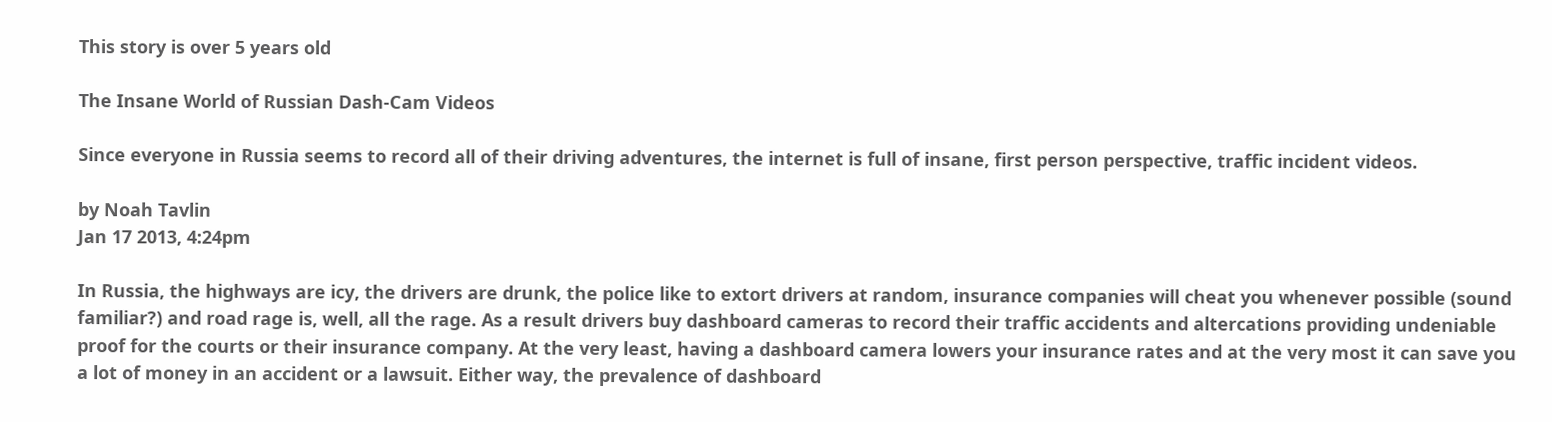This story is over 5 years old

The Insane World of Russian Dash-Cam Videos

Since everyone in Russia seems to record all of their driving adventures, the internet is full of insane, first person perspective, traffic incident videos.

by Noah Tavlin
Jan 17 2013, 4:24pm

In Russia, the highways are icy, the drivers are drunk, the police like to extort drivers at random, insurance companies will cheat you whenever possible (sound familiar?) and road rage is, well, all the rage. As a result drivers buy dashboard cameras to record their traffic accidents and altercations providing undeniable proof for the courts or their insurance company. At the very least, having a dashboard camera lowers your insurance rates and at the very most it can save you a lot of money in an accident or a lawsuit. Either way, the prevalence of dashboard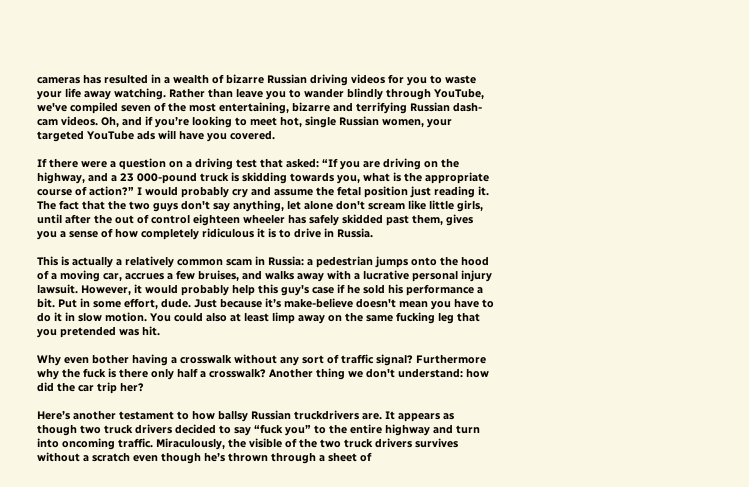cameras has resulted in a wealth of bizarre Russian driving videos for you to waste your life away watching. Rather than leave you to wander blindly through YouTube, we've compiled seven of the most entertaining, bizarre and terrifying Russian dash-cam videos. Oh, and if you’re looking to meet hot, single Russian women, your targeted YouTube ads will have you covered.

If there were a question on a driving test that asked: “If you are driving on the highway, and a 23 000-pound truck is skidding towards you, what is the appropriate course of action?” I would probably cry and assume the fetal position just reading it. The fact that the two guys don't say anything, let alone don't scream like little girls, until after the out of control eighteen wheeler has safely skidded past them, gives you a sense of how completely ridiculous it is to drive in Russia.

This is actually a relatively common scam in Russia: a pedestrian jumps onto the hood of a moving car, accrues a few bruises, and walks away with a lucrative personal injury lawsuit. However, it would probably help this guy's case if he sold his performance a bit. Put in some effort, dude. Just because it’s make-believe doesn't mean you have to do it in slow motion. You could also at least limp away on the same fucking leg that you pretended was hit.

Why even bother having a crosswalk without any sort of traffic signal? Furthermore why the fuck is there only half a crosswalk? Another thing we don't understand: how did the car trip her?

Here’s another testament to how ballsy Russian truckdrivers are. It appears as though two truck drivers decided to say “fuck you” to the entire highway and turn into oncoming traffic. Miraculously, the visible of the two truck drivers survives without a scratch even though he’s thrown through a sheet of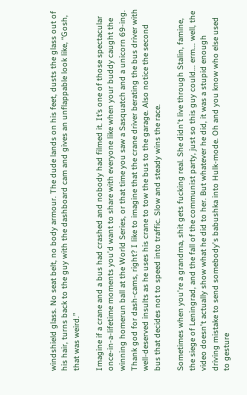windshield glass. No seat belt, no body armour. The dude lands on his feet, dusts the glass out of his hair, turns back to the guy with the dashboard cam and gives an unflappable look like, “Gosh, that was weird.”

Imagine if a crane and a bus had crashed and nobody had filmed it. It’s one of those spectacular once-in-a-lifetime moments you'd want to share with everyone like when your buddy caught the winning homerun ball at the World Series, or that time you saw a Sasquatch and a unicorn 69-ing. Thank god for dash-cams, right? I like to imagine that the crane driver berating the bus driver with well-deserved insults as he uses his crane to tow the bus to the garage. Also notice the second bus that decides not to speed into traffic. Slow and steady wins the race.

Sometimes when you're a grandma, shit gets fucking real. She didn't live through Stalin, famine, the siege of Leningrad, and the fall of the communist party, just so this guy could... erm... well, the video doesn't actually show what he did to her. But whatever he did, it was a stupid enough driving mistake to send somebody's babushka into Hulk-mode. Oh and you know who else used to gesture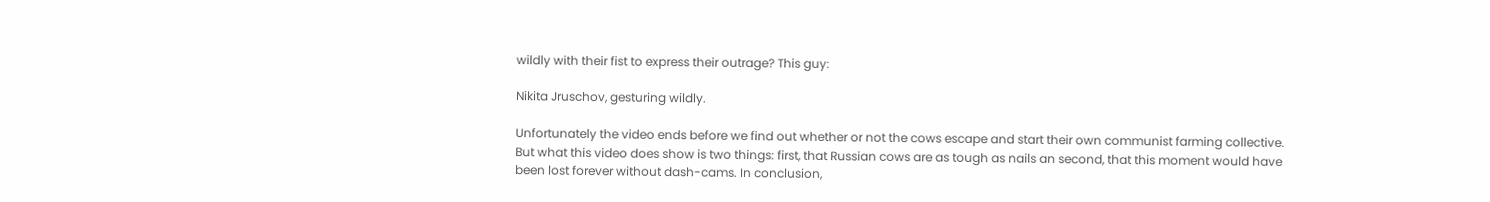wildly with their fist to express their outrage? This guy:

Nikita Jruschov, gesturing wildly.

Unfortunately the video ends before we find out whether or not the cows escape and start their own communist farming collective. But what this video does show is two things: first, that Russian cows are as tough as nails an second, that this moment would have been lost forever without dash-cams. In conclusion,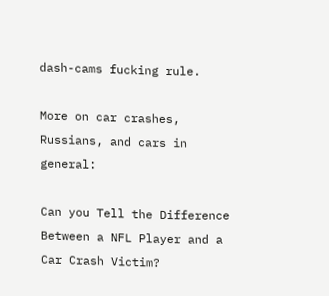dash-cams fucking rule.

More on car crashes, Russians, and cars in general:

Can you Tell the Difference Between a NFL Player and a Car Crash Victim?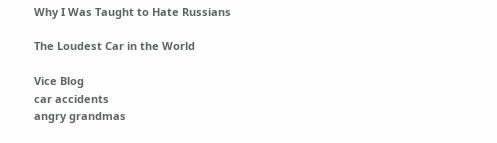Why I Was Taught to Hate Russians

The Loudest Car in the World

Vice Blog
car accidents
angry grandmas